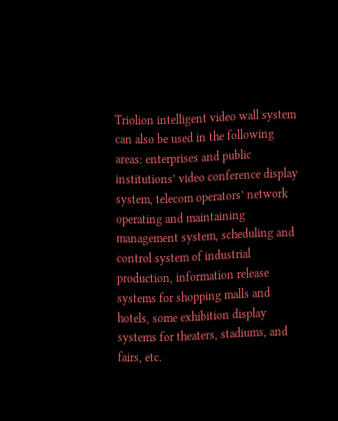Triolion intelligent video wall system can also be used in the following areas: enterprises and public institutions’ video conference display system, telecom operators’ network operating and maintaining management system, scheduling and control system of industrial production, information release systems for shopping malls and hotels, some exhibition display systems for theaters, stadiums, and fairs, etc.